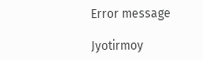Error message

Jyotirmoy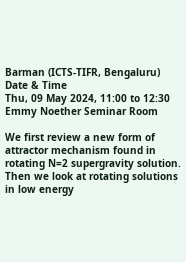Barman (ICTS-TIFR, Bengaluru)
Date & Time
Thu, 09 May 2024, 11:00 to 12:30
Emmy Noether Seminar Room

We first review a new form of attractor mechanism found in rotating N=2 supergravity solution. Then we look at rotating solutions in low energy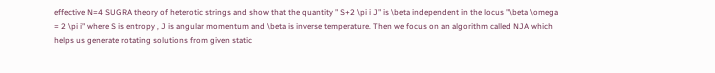effective N=4 SUGRA theory of heterotic strings and show that the quantity " S+2 \pi i J" is \beta independent in the locus "\beta \omega = 2 \pi i" where S is entropy , J is angular momentum and \beta is inverse temperature. Then we focus on an algorithm called NJA which helps us generate rotating solutions from given static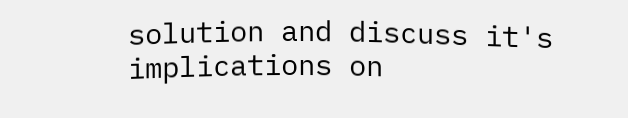solution and discuss it's implications on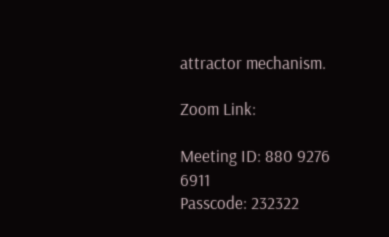attractor mechanism.

Zoom Link:

Meeting ID: 880 9276 6911
Passcode: 232322